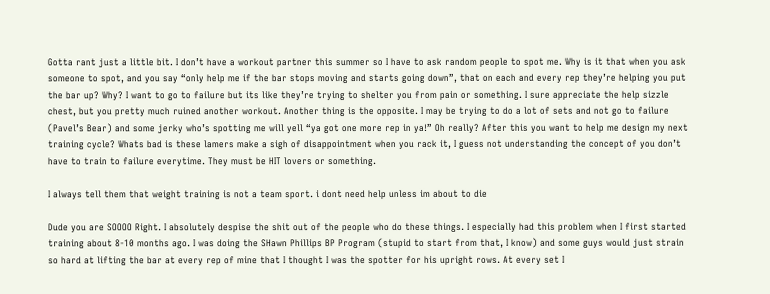Gotta rant just a little bit. I don’t have a workout partner this summer so I have to ask random people to spot me. Why is it that when you ask someone to spot, and you say “only help me if the bar stops moving and starts going down”, that on each and every rep they’re helping you put the bar up? Why? I want to go to failure but its like they’re trying to shelter you from pain or something. I sure appreciate the help sizzle chest, but you pretty much ruined another workout. Another thing is the opposite. I may be trying to do a lot of sets and not go to failure (Pavel’s Bear) and some jerky who’s spotting me will yell “ya got one more rep in ya!” Oh really? After this you want to help me design my next training cycle? Whats bad is these lamers make a sigh of disappointment when you rack it, I guess not understanding the concept of you don’t have to train to failure everytime. They must be HIT lovers or something.

I always tell them that weight training is not a team sport. i dont need help unless im about to die

Dude you are SOOOO Right. I absolutely despise the shit out of the people who do these things. I especially had this problem when I first started training about 8-10 months ago. I was doing the SHawn Phillips BP Program (stupid to start from that, I know) and some guys would just strain so hard at lifting the bar at every rep of mine that I thought I was the spotter for his upright rows. At every set I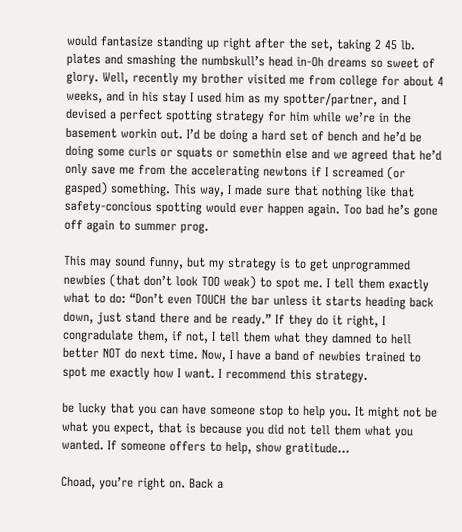would fantasize standing up right after the set, taking 2 45 lb. plates and smashing the numbskull’s head in-Oh dreams so sweet of glory. Well, recently my brother visited me from college for about 4 weeks, and in his stay I used him as my spotter/partner, and I devised a perfect spotting strategy for him while we’re in the basement workin out. I’d be doing a hard set of bench and he’d be doing some curls or squats or somethin else and we agreed that he’d only save me from the accelerating newtons if I screamed (or gasped) something. This way, I made sure that nothing like that safety-concious spotting would ever happen again. Too bad he’s gone off again to summer prog.

This may sound funny, but my strategy is to get unprogrammed newbies (that don’t look TOO weak) to spot me. I tell them exactly what to do: “Don’t even TOUCH the bar unless it starts heading back down, just stand there and be ready.” If they do it right, I congradulate them, if not, I tell them what they damned to hell better NOT do next time. Now, I have a band of newbies trained to spot me exactly how I want. I recommend this strategy.

be lucky that you can have someone stop to help you. It might not be what you expect, that is because you did not tell them what you wanted. If someone offers to help, show gratitude…

Choad, you’re right on. Back a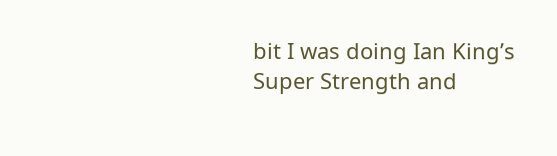bit I was doing Ian King’s Super Strength and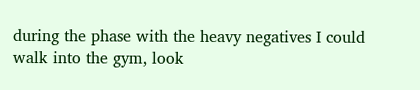during the phase with the heavy negatives I could walk into the gym, look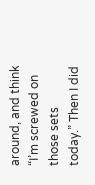around, and think “I’m screwed on those sets today.” Then I did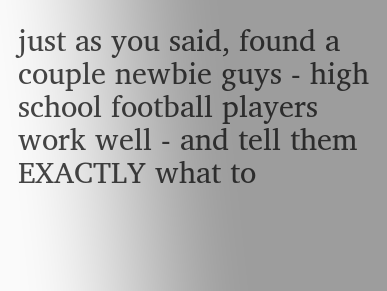just as you said, found a couple newbie guys - high school football players work well - and tell them EXACTLY what to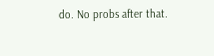do. No probs after that.